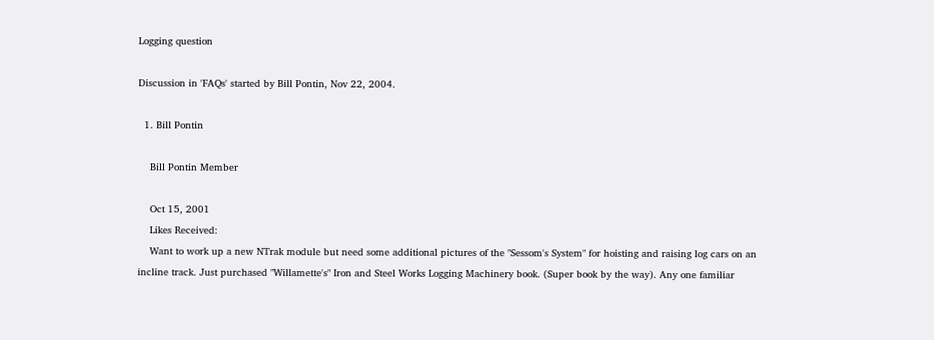Logging question

Discussion in 'FAQs' started by Bill Pontin, Nov 22, 2004.

  1. Bill Pontin

    Bill Pontin Member

    Oct 15, 2001
    Likes Received:
    Want to work up a new NTrak module but need some additional pictures of the "Sessom's System" for hoisting and raising log cars on an incline track. Just purchased "Willamette's" Iron and Steel Works Logging Machinery book. (Super book by the way). Any one familiar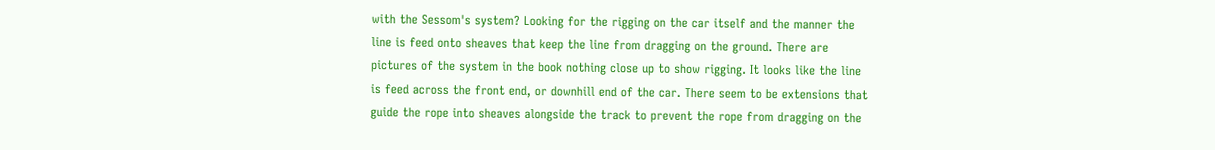with the Sessom's system? Looking for the rigging on the car itself and the manner the line is feed onto sheaves that keep the line from dragging on the ground. There are pictures of the system in the book nothing close up to show rigging. It looks like the line is feed across the front end, or downhill end of the car. There seem to be extensions that guide the rope into sheaves alongside the track to prevent the rope from dragging on the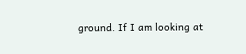ground. If I am looking at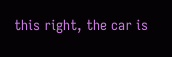this right, the car is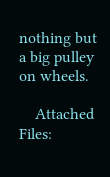nothing but a big pulley on wheels.

    Attached Files: